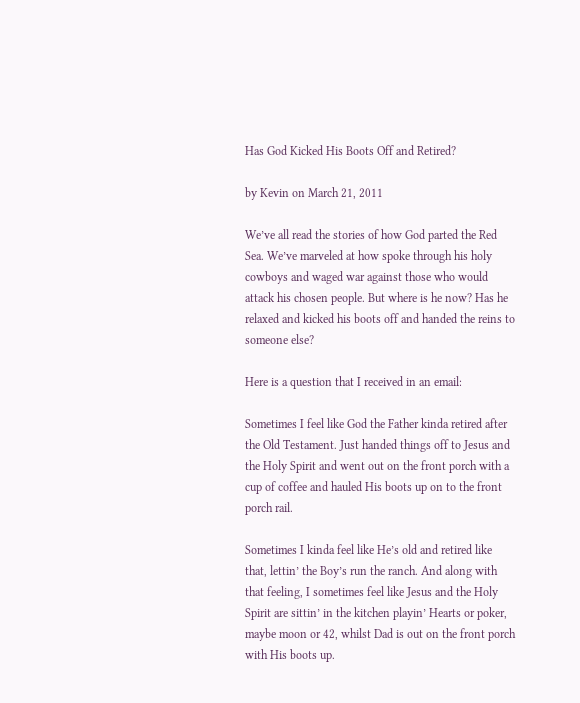Has God Kicked His Boots Off and Retired?

by Kevin on March 21, 2011

We’ve all read the stories of how God parted the Red Sea. We’ve marveled at how spoke through his holy cowboys and waged war against those who would attack his chosen people. But where is he now? Has he relaxed and kicked his boots off and handed the reins to someone else?

Here is a question that I received in an email:

Sometimes I feel like God the Father kinda retired after the Old Testament. Just handed things off to Jesus and the Holy Spirit and went out on the front porch with a cup of coffee and hauled His boots up on to the front porch rail.

Sometimes I kinda feel like He’s old and retired like that, lettin’ the Boy’s run the ranch. And along with that feeling, I sometimes feel like Jesus and the Holy Spirit are sittin’ in the kitchen playin’ Hearts or poker, maybe moon or 42, whilst Dad is out on the front porch with His boots up.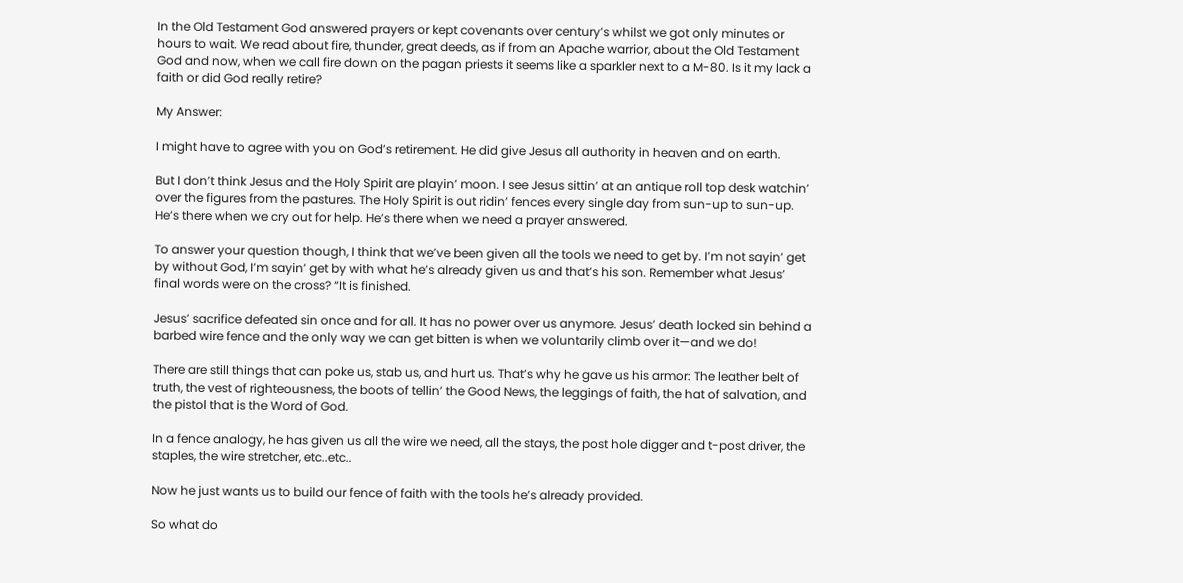In the Old Testament God answered prayers or kept covenants over century’s whilst we got only minutes or hours to wait. We read about fire, thunder, great deeds, as if from an Apache warrior, about the Old Testament God and now, when we call fire down on the pagan priests it seems like a sparkler next to a M-80. Is it my lack a faith or did God really retire?

My Answer:

I might have to agree with you on God’s retirement. He did give Jesus all authority in heaven and on earth.

But I don’t think Jesus and the Holy Spirit are playin’ moon. I see Jesus sittin’ at an antique roll top desk watchin’ over the figures from the pastures. The Holy Spirit is out ridin’ fences every single day from sun-up to sun-up. He’s there when we cry out for help. He’s there when we need a prayer answered.

To answer your question though, I think that we’ve been given all the tools we need to get by. I’m not sayin’ get by without God, I’m sayin’ get by with what he’s already given us and that’s his son. Remember what Jesus’ final words were on the cross? “It is finished.

Jesus’ sacrifice defeated sin once and for all. It has no power over us anymore. Jesus’ death locked sin behind a barbed wire fence and the only way we can get bitten is when we voluntarily climb over it—and we do!

There are still things that can poke us, stab us, and hurt us. That’s why he gave us his armor: The leather belt of truth, the vest of righteousness, the boots of tellin’ the Good News, the leggings of faith, the hat of salvation, and the pistol that is the Word of God.

In a fence analogy, he has given us all the wire we need, all the stays, the post hole digger and t-post driver, the staples, the wire stretcher, etc..etc..

Now he just wants us to build our fence of faith with the tools he’s already provided.

So what do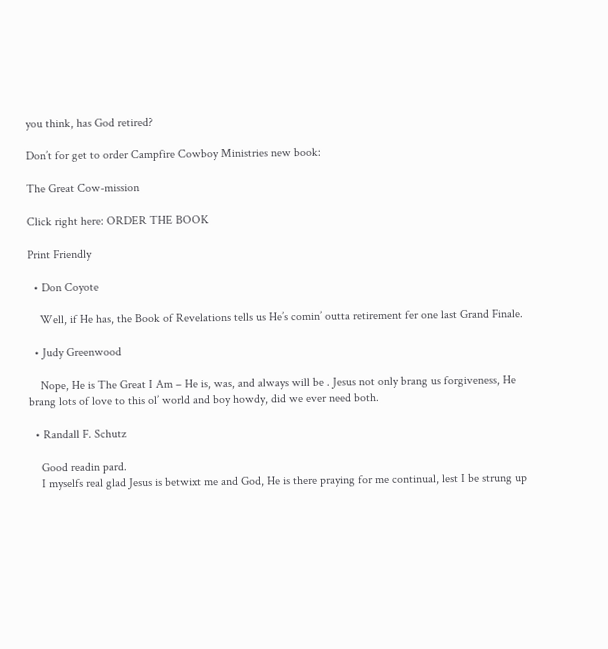you think, has God retired?

Don’t for get to order Campfire Cowboy Ministries new book:

The Great Cow-mission

Click right here: ORDER THE BOOK

Print Friendly

  • Don Coyote

    Well, if He has, the Book of Revelations tells us He’s comin’ outta retirement fer one last Grand Finale.

  • Judy Greenwood

    Nope, He is The Great I Am – He is, was, and always will be . Jesus not only brang us forgiveness, He brang lots of love to this ol’ world and boy howdy, did we ever need both.

  • Randall F. Schutz

    Good readin pard.
    I myselfs real glad Jesus is betwixt me and God, He is there praying for me continual, lest I be strung up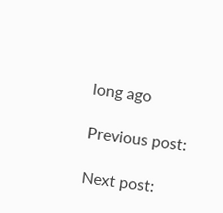long ago

Previous post:

Next post: